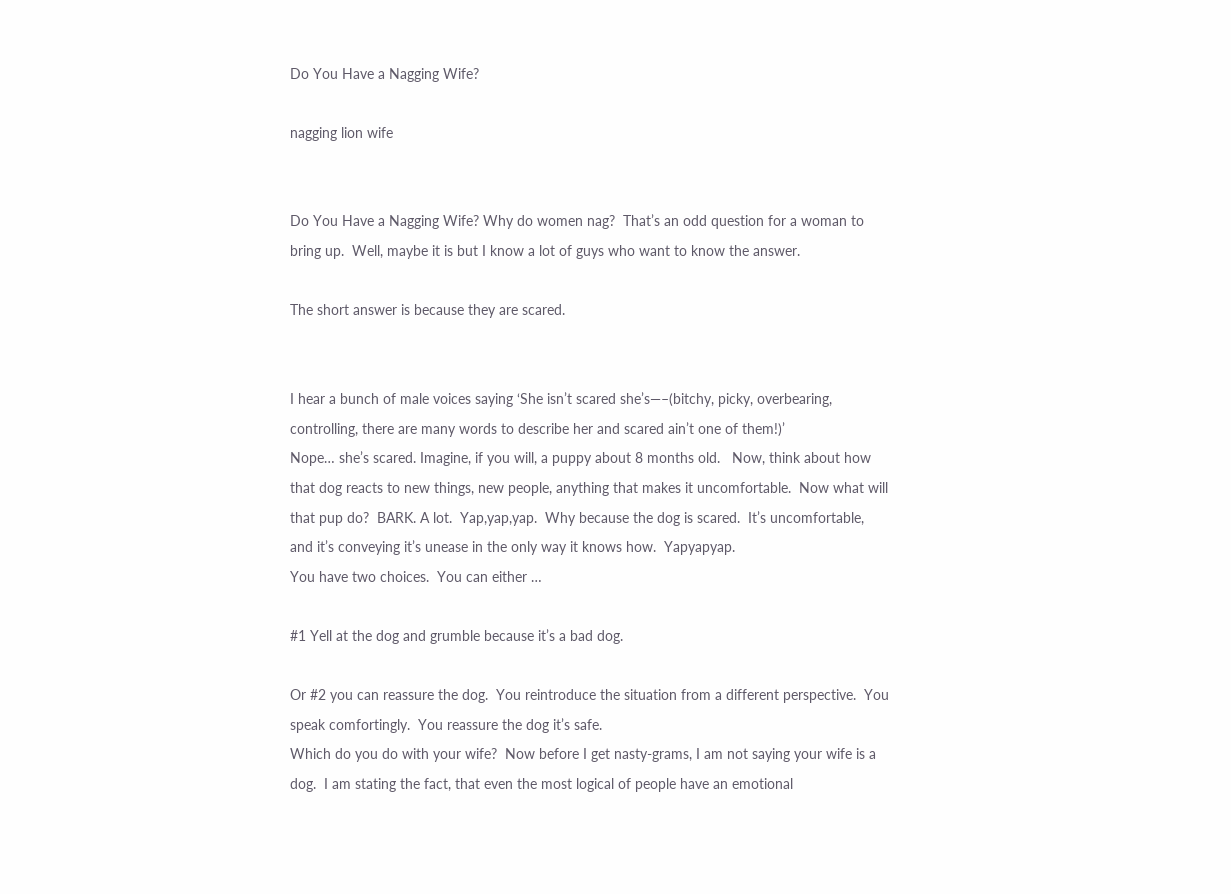Do You Have a Nagging Wife?

nagging lion wife


Do You Have a Nagging Wife? Why do women nag?  That’s an odd question for a woman to bring up.  Well, maybe it is but I know a lot of guys who want to know the answer.

The short answer is because they are scared.


I hear a bunch of male voices saying ‘She isn’t scared she’s—–(bitchy, picky, overbearing, controlling, there are many words to describe her and scared ain’t one of them!)’
Nope… she’s scared. Imagine, if you will, a puppy about 8 months old.   Now, think about how that dog reacts to new things, new people, anything that makes it uncomfortable.  Now what will that pup do?  BARK. A lot.  Yap,yap,yap.  Why because the dog is scared.  It’s uncomfortable, and it’s conveying it’s unease in the only way it knows how.  Yapyapyap.
You have two choices.  You can either …

#1 Yell at the dog and grumble because it’s a bad dog.

Or #2 you can reassure the dog.  You reintroduce the situation from a different perspective.  You speak comfortingly.  You reassure the dog it’s safe.
Which do you do with your wife?  Now before I get nasty-grams, I am not saying your wife is a dog.  I am stating the fact, that even the most logical of people have an emotional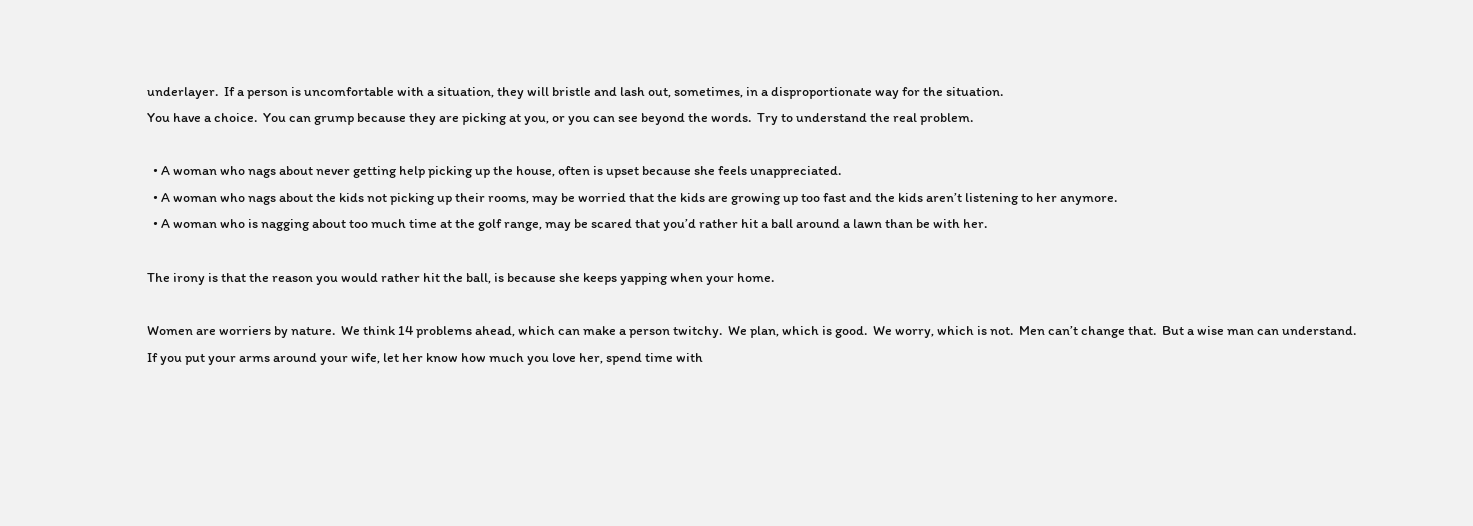underlayer.  If a person is uncomfortable with a situation, they will bristle and lash out, sometimes, in a disproportionate way for the situation.
You have a choice.  You can grump because they are picking at you, or you can see beyond the words.  Try to understand the real problem.

  • A woman who nags about never getting help picking up the house, often is upset because she feels unappreciated.
  • A woman who nags about the kids not picking up their rooms, may be worried that the kids are growing up too fast and the kids aren’t listening to her anymore.
  • A woman who is nagging about too much time at the golf range, may be scared that you’d rather hit a ball around a lawn than be with her.

The irony is that the reason you would rather hit the ball, is because she keeps yapping when your home.

Women are worriers by nature.  We think 14 problems ahead, which can make a person twitchy.  We plan, which is good.  We worry, which is not.  Men can’t change that.  But a wise man can understand.
If you put your arms around your wife, let her know how much you love her, spend time with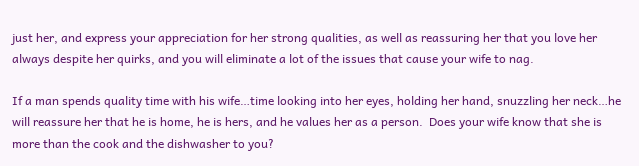just her, and express your appreciation for her strong qualities, as well as reassuring her that you love her always despite her quirks, and you will eliminate a lot of the issues that cause your wife to nag.

If a man spends quality time with his wife…time looking into her eyes, holding her hand, snuzzling her neck…he will reassure her that he is home, he is hers, and he values her as a person.  Does your wife know that she is more than the cook and the dishwasher to you?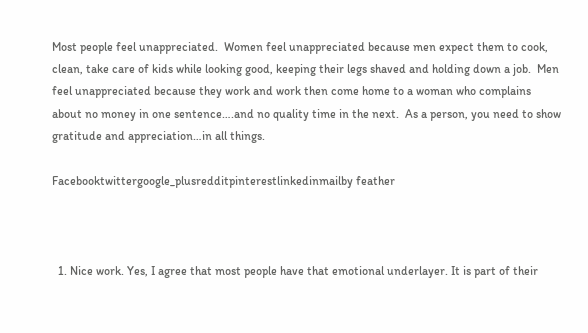Most people feel unappreciated.  Women feel unappreciated because men expect them to cook, clean, take care of kids while looking good, keeping their legs shaved and holding down a job.  Men feel unappreciated because they work and work then come home to a woman who complains about no money in one sentence….and no quality time in the next.  As a person, you need to show gratitude and appreciation…in all things.

Facebooktwittergoogle_plusredditpinterestlinkedinmailby feather



  1. Nice work. Yes, I agree that most people have that emotional underlayer. It is part of their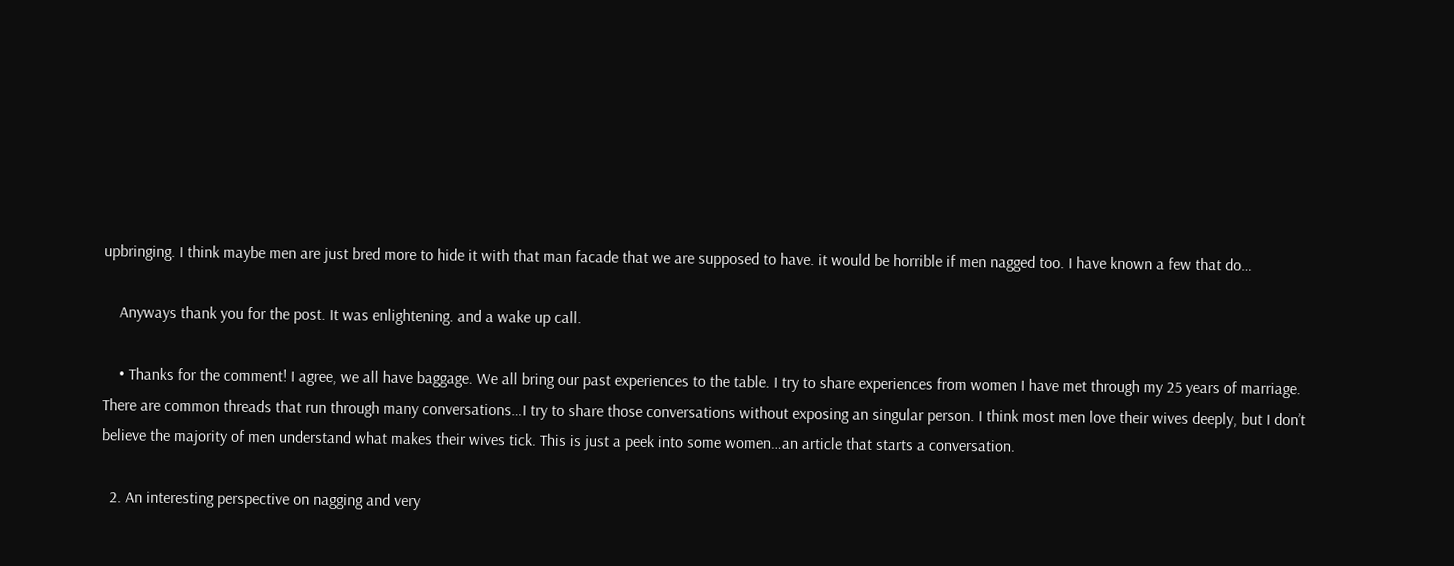upbringing. I think maybe men are just bred more to hide it with that man facade that we are supposed to have. it would be horrible if men nagged too. I have known a few that do…

    Anyways thank you for the post. It was enlightening. and a wake up call.

    • Thanks for the comment! I agree, we all have baggage. We all bring our past experiences to the table. I try to share experiences from women I have met through my 25 years of marriage. There are common threads that run through many conversations…I try to share those conversations without exposing an singular person. I think most men love their wives deeply, but I don’t believe the majority of men understand what makes their wives tick. This is just a peek into some women…an article that starts a conversation.

  2. An interesting perspective on nagging and very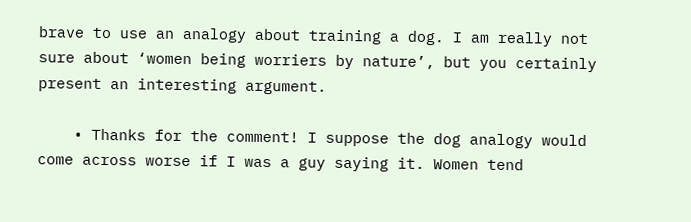brave to use an analogy about training a dog. I am really not sure about ‘women being worriers by nature’, but you certainly present an interesting argument.

    • Thanks for the comment! I suppose the dog analogy would come across worse if I was a guy saying it. Women tend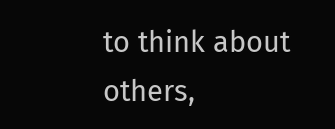to think about others,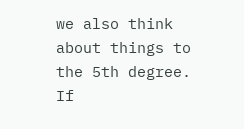we also think about things to the 5th degree. If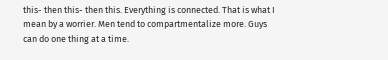this- then this- then this. Everything is connected. That is what I mean by a worrier. Men tend to compartmentalize more. Guys can do one thing at a time.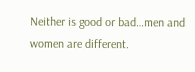Neither is good or bad…men and women are different.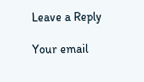Leave a Reply

Your email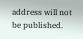address will not be published.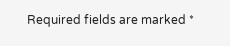Required fields are marked *